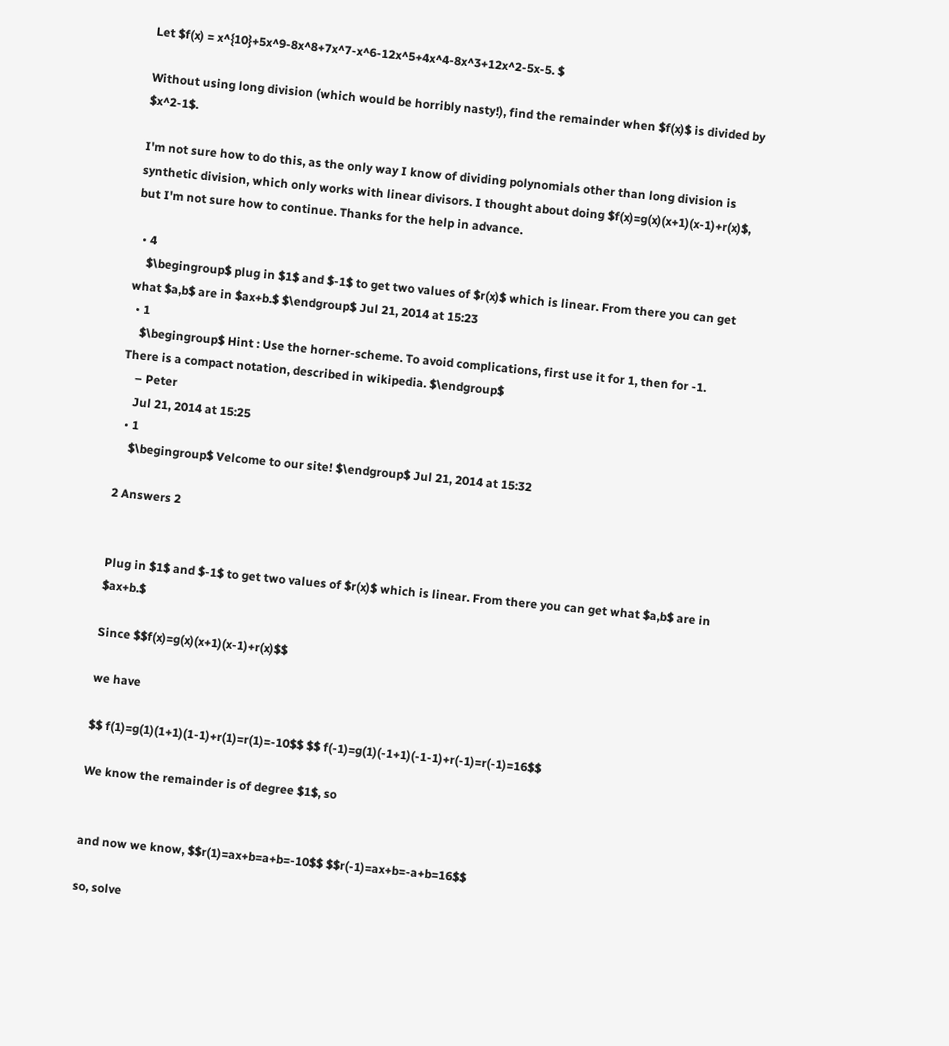Let $f(x) = x^{10}+5x^9-8x^8+7x^7-x^6-12x^5+4x^4-8x^3+12x^2-5x-5. $

Without using long division (which would be horribly nasty!), find the remainder when $f(x)$ is divided by $x^2-1$.

I'm not sure how to do this, as the only way I know of dividing polynomials other than long division is synthetic division, which only works with linear divisors. I thought about doing $f(x)=g(x)(x+1)(x-1)+r(x)$, but I'm not sure how to continue. Thanks for the help in advance.

  • 4
    $\begingroup$ plug in $1$ and $-1$ to get two values of $r(x)$ which is linear. From there you can get what $a,b$ are in $ax+b.$ $\endgroup$ Jul 21, 2014 at 15:23
  • 1
    $\begingroup$ Hint : Use the horner-scheme. To avoid complications, first use it for 1, then for -1. There is a compact notation, described in wikipedia. $\endgroup$
    – Peter
    Jul 21, 2014 at 15:25
  • 1
    $\begingroup$ Velcome to our site! $\endgroup$ Jul 21, 2014 at 15:32

2 Answers 2


Plug in $1$ and $-1$ to get two values of $r(x)$ which is linear. From there you can get what $a,b$ are in $ax+b.$

Since $$f(x)=g(x)(x+1)(x-1)+r(x)$$

we have

$$ f(1)=g(1)(1+1)(1-1)+r(1)=r(1)=-10$$ $$ f(-1)=g(1)(-1+1)(-1-1)+r(-1)=r(-1)=16$$

We know the remainder is of degree $1$, so


and now we know, $$r(1)=ax+b=a+b=-10$$ $$r(-1)=ax+b=-a+b=16$$

so, solve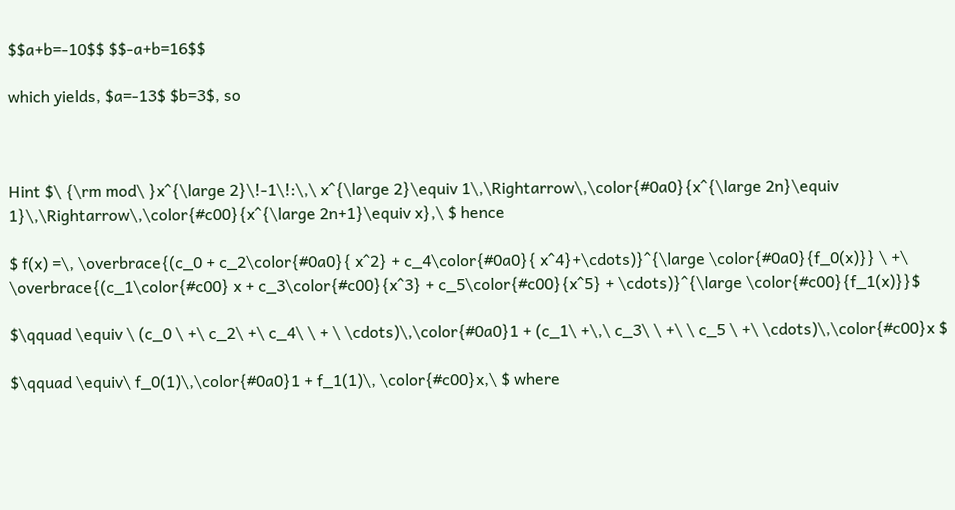$$a+b=-10$$ $$-a+b=16$$

which yields, $a=-13$ $b=3$, so



Hint $\ {\rm mod\ }x^{\large 2}\!-1\!:\,\ x^{\large 2}\equiv 1\,\Rightarrow\,\color{#0a0}{x^{\large 2n}\equiv 1}\,\Rightarrow\,\color{#c00}{x^{\large 2n+1}\equiv x},\ $ hence

$ f(x) =\, \overbrace{(c_0 + c_2\color{#0a0}{ x^2} + c_4\color{#0a0}{ x^4}+\cdots)}^{\large \color{#0a0}{f_0(x)}} \ +\ \overbrace{(c_1\color{#c00} x + c_3\color{#c00}{x^3} + c_5\color{#c00}{x^5} + \cdots)}^{\large \color{#c00}{f_1(x)}}$

$\qquad \equiv \ (c_0 \ +\ c_2\ +\ c_4\ \ + \ \cdots)\,\color{#0a0}1 + (c_1\ +\,\ c_3\ \ +\ \ c_5 \ +\ \cdots)\,\color{#c00}x $

$\qquad \equiv\ f_0(1)\,\color{#0a0}1 + f_1(1)\, \color{#c00}x,\ $ where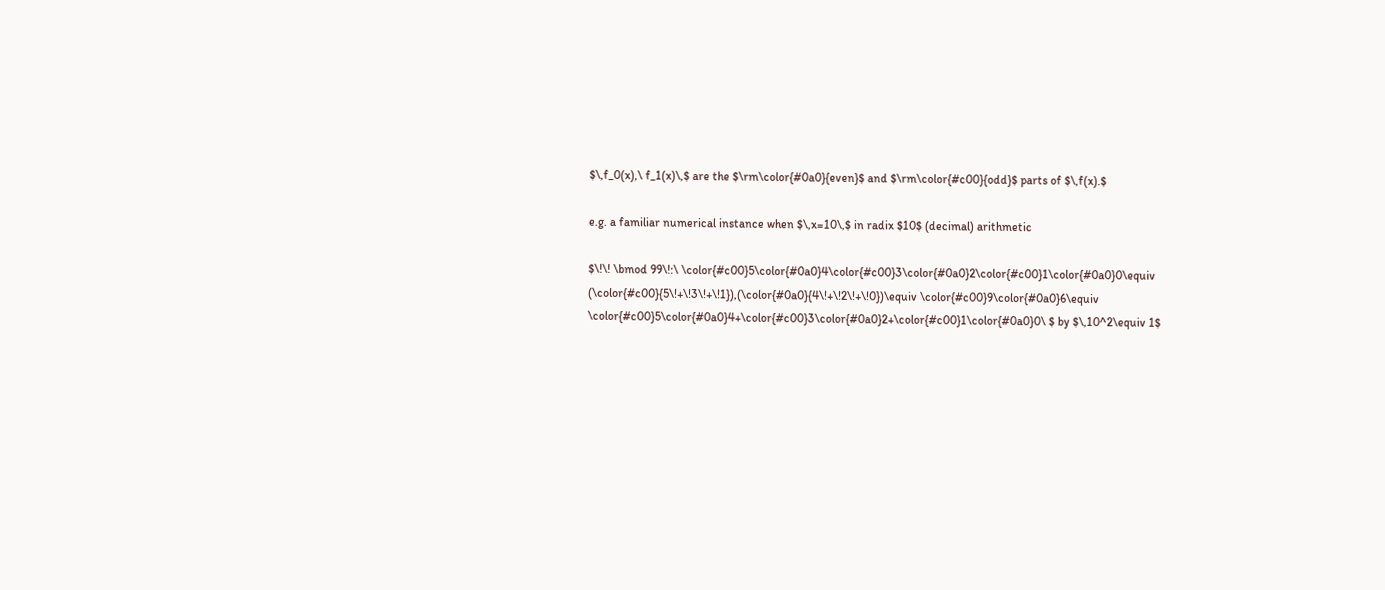$\,f_0(x),\ f_1(x)\,$ are the $\rm\color{#0a0}{even}$ and $\rm\color{#c00}{odd}$ parts of $\,f(x).$

e.g. a familiar numerical instance when $\,x=10\,$ in radix $10$ (decimal) arithmetic

$\!\! \bmod 99\!:\ \color{#c00}5\color{#0a0}4\color{#c00}3\color{#0a0}2\color{#c00}1\color{#0a0}0\equiv (\color{#c00}{5\!+\!3\!+\!1}),(\color{#0a0}{4\!+\!2\!+\!0})\equiv \color{#c00}9\color{#0a0}6\equiv \color{#c00}5\color{#0a0}4+\color{#c00}3\color{#0a0}2+\color{#c00}1\color{#0a0}0\ $ by $\,10^2\equiv 1$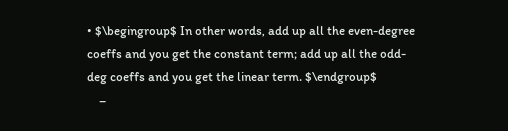• $\begingroup$ In other words, add up all the even-degree coeffs and you get the constant term; add up all the odd-deg coeffs and you get the linear term. $\endgroup$
    –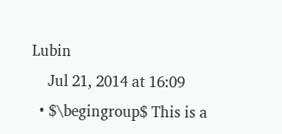Lubin
    Jul 21, 2014 at 16:09
  • $\begingroup$ This is a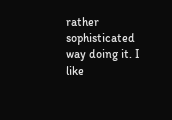rather sophisticated way doing it. I like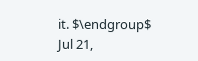it. $\endgroup$ Jul 21,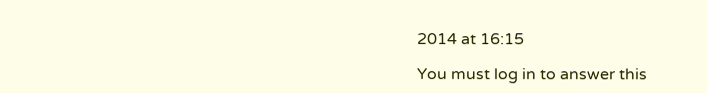2014 at 16:15

You must log in to answer this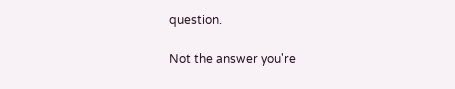question.

Not the answer you're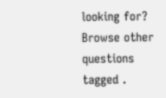looking for? Browse other questions tagged .